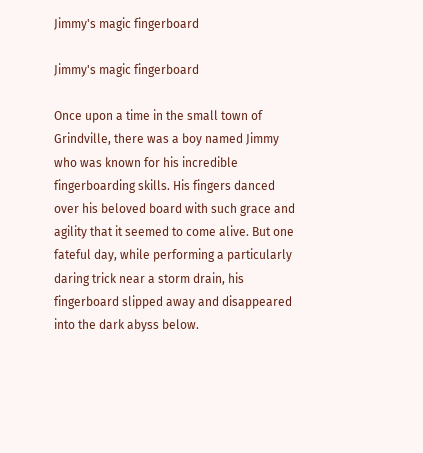Jimmy's magic fingerboard

Jimmy's magic fingerboard

Once upon a time in the small town of Grindville, there was a boy named Jimmy who was known for his incredible fingerboarding skills. His fingers danced over his beloved board with such grace and agility that it seemed to come alive. But one fateful day, while performing a particularly daring trick near a storm drain, his fingerboard slipped away and disappeared into the dark abyss below.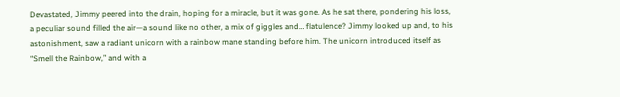Devastated, Jimmy peered into the drain, hoping for a miracle, but it was gone. As he sat there, pondering his loss, a peculiar sound filled the air—a sound like no other, a mix of giggles and… flatulence? Jimmy looked up and, to his astonishment, saw a radiant unicorn with a rainbow mane standing before him. The unicorn introduced itself as “Smell the Rainbow,” and with a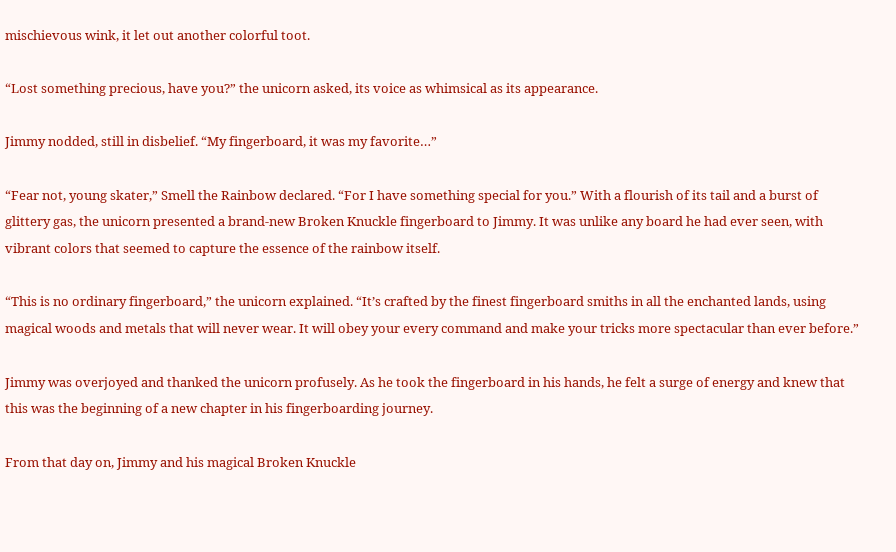mischievous wink, it let out another colorful toot.

“Lost something precious, have you?” the unicorn asked, its voice as whimsical as its appearance.

Jimmy nodded, still in disbelief. “My fingerboard, it was my favorite…”

“Fear not, young skater,” Smell the Rainbow declared. “For I have something special for you.” With a flourish of its tail and a burst of glittery gas, the unicorn presented a brand-new Broken Knuckle fingerboard to Jimmy. It was unlike any board he had ever seen, with vibrant colors that seemed to capture the essence of the rainbow itself.

“This is no ordinary fingerboard,” the unicorn explained. “It’s crafted by the finest fingerboard smiths in all the enchanted lands, using magical woods and metals that will never wear. It will obey your every command and make your tricks more spectacular than ever before.”

Jimmy was overjoyed and thanked the unicorn profusely. As he took the fingerboard in his hands, he felt a surge of energy and knew that this was the beginning of a new chapter in his fingerboarding journey.

From that day on, Jimmy and his magical Broken Knuckle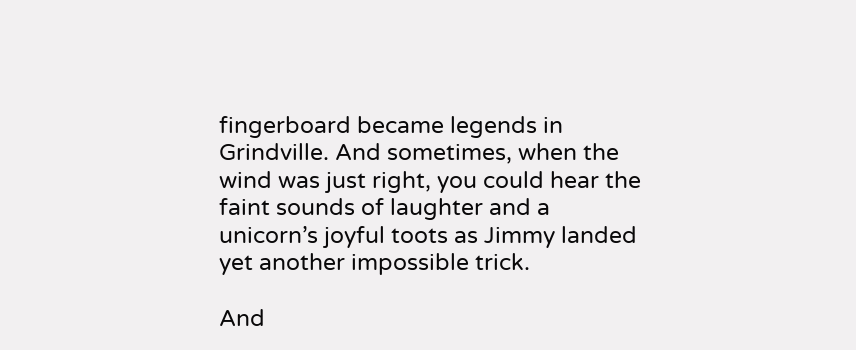fingerboard became legends in Grindville. And sometimes, when the wind was just right, you could hear the faint sounds of laughter and a unicorn’s joyful toots as Jimmy landed yet another impossible trick.

And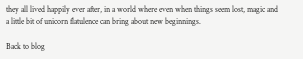they all lived happily ever after, in a world where even when things seem lost, magic and a little bit of unicorn flatulence can bring about new beginnings.

Back to blog